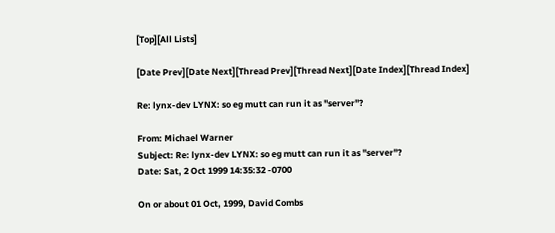[Top][All Lists]

[Date Prev][Date Next][Thread Prev][Thread Next][Date Index][Thread Index]

Re: lynx-dev LYNX: so eg mutt can run it as "server"?

From: Michael Warner
Subject: Re: lynx-dev LYNX: so eg mutt can run it as "server"?
Date: Sat, 2 Oct 1999 14:35:32 -0700

On or about 01 Oct, 1999, David Combs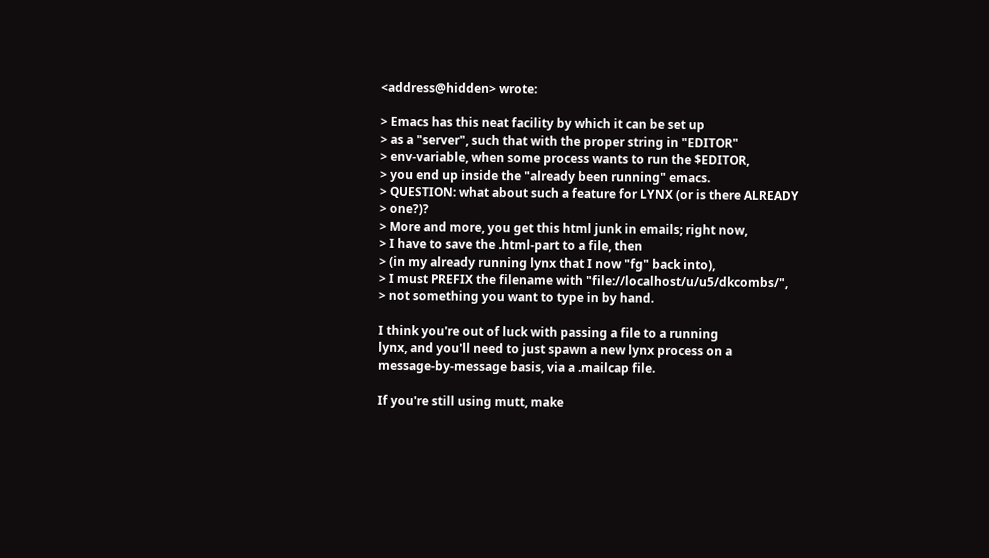<address@hidden> wrote:

> Emacs has this neat facility by which it can be set up
> as a "server", such that with the proper string in "EDITOR"
> env-variable, when some process wants to run the $EDITOR,
> you end up inside the "already been running" emacs.
> QUESTION: what about such a feature for LYNX (or is there ALREADY
> one?)?
> More and more, you get this html junk in emails; right now,
> I have to save the .html-part to a file, then
> (in my already running lynx that I now "fg" back into),
> I must PREFIX the filename with "file://localhost/u/u5/dkcombs/",
> not something you want to type in by hand.

I think you're out of luck with passing a file to a running
lynx, and you'll need to just spawn a new lynx process on a
message-by-message basis, via a .mailcap file.

If you're still using mutt, make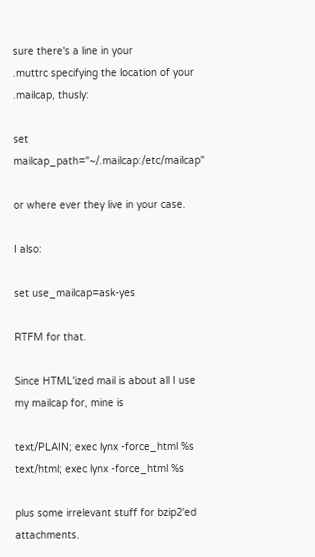sure there's a line in your
.muttrc specifying the location of your .mailcap, thusly:

set mailcap_path="~/.mailcap:/etc/mailcap"

or where ever they live in your case.

I also:

set use_mailcap=ask-yes

RTFM for that.

Since HTML'ized mail is about all I use my mailcap for, mine is

text/PLAIN; exec lynx -force_html %s
text/html; exec lynx -force_html %s

plus some irrelevant stuff for bzip2'ed attachments.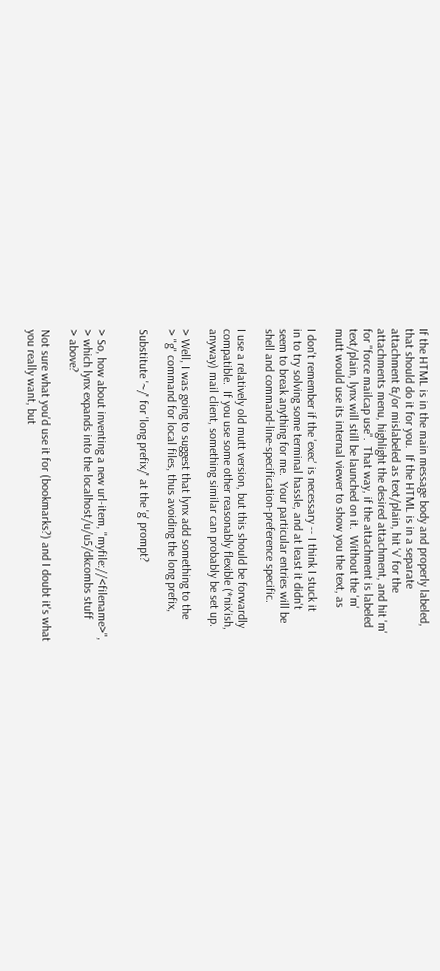If the HTML is in the main message body and properly labeled,
that should do it for you.  If the HTML is in a separate
attachment &/or mislabeled as text/plain, hit 'v' for the
attachments menu, highlight the desired attachment, and hit 'm'
for "force mailcap use".  That way, if the attachment is labeled
text/plain, lynx will still be launched on it.  Without the 'm'
mutt would use its internal viewer to show you the text, as

I don't remember if the 'exec' is necessary -- I think I stuck it
in to try solving some terminal hassle, and at least it didn't
seem to break anything for me.  Your particular entries will be
shell and command-line-specification-preference specific.

I use a relatively old mutt version, but this should be forwardly
compatible.  If you use some other reasonably flexible (*nix'ish,
anyway) mail client, something similar can probably be set up.

> Well, I was going to suggest that lynx add something to the
> "g" command for local files, thus avoiding the long prefix,

Substitute '~/' for 'long prefix/' at the 'g' prompt?


> So, how about inventing a new url-item, "myfile://<filename>",
> which lynx expands into the localhost/u/u5/dkcombs stuff
> above?

Not sure what you'd use it for (bookmarks?) and I doubt it's what
you really want, but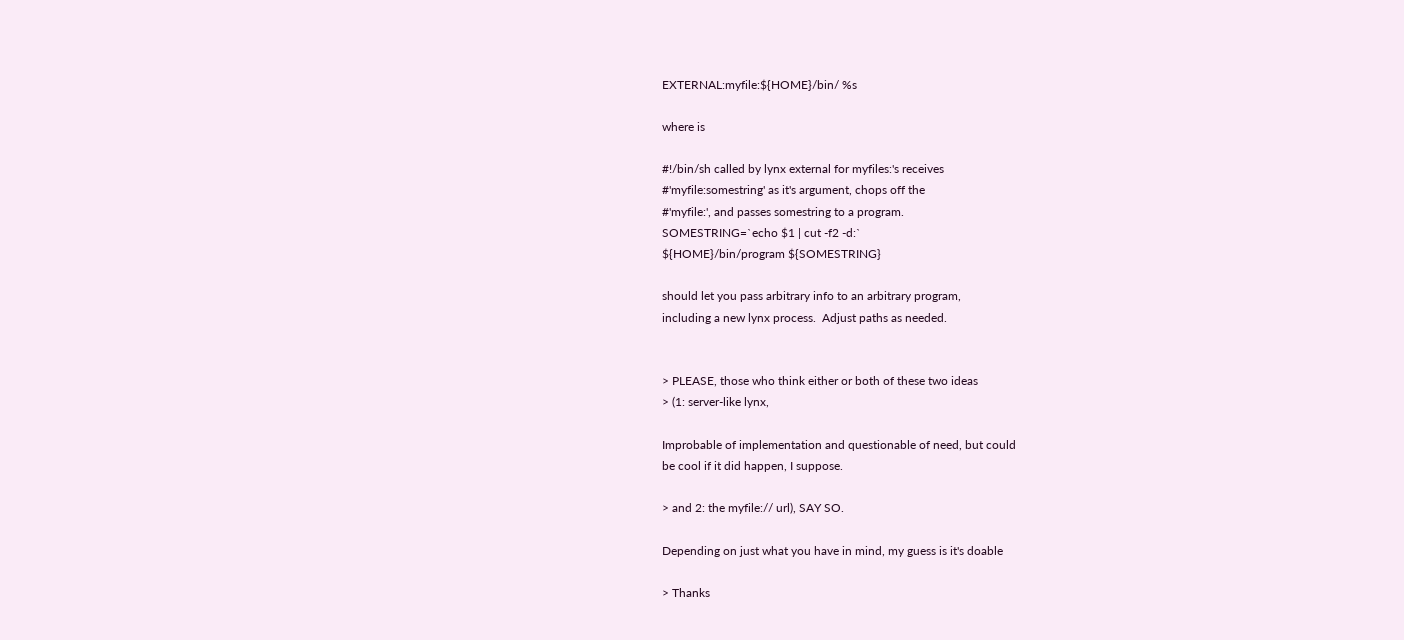EXTERNAL:myfile:${HOME}/bin/ %s

where is

#!/bin/sh called by lynx external for myfiles:'s receives
#'myfile:somestring' as it's argument, chops off the
#'myfile:', and passes somestring to a program.
SOMESTRING=`echo $1 | cut -f2 -d:`
${HOME}/bin/program ${SOMESTRING}

should let you pass arbitrary info to an arbitrary program,
including a new lynx process.  Adjust paths as needed.


> PLEASE, those who think either or both of these two ideas
> (1: server-like lynx,

Improbable of implementation and questionable of need, but could
be cool if it did happen, I suppose.

> and 2: the myfile:// url), SAY SO.

Depending on just what you have in mind, my guess is it's doable

> Thanks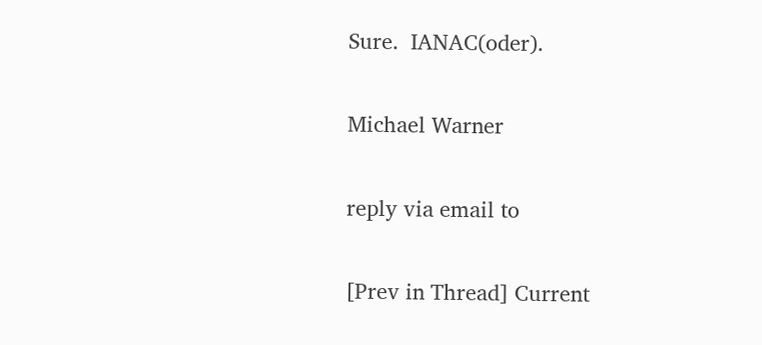Sure.  IANAC(oder).

Michael Warner

reply via email to

[Prev in Thread] Current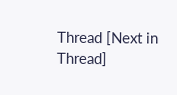Thread [Next in Thread]